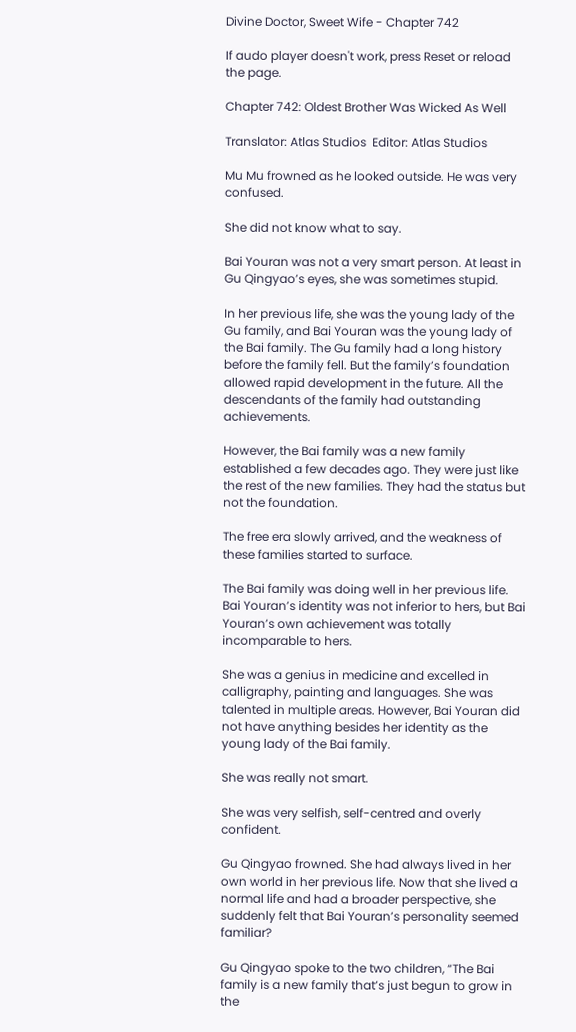Divine Doctor, Sweet Wife - Chapter 742

If audo player doesn't work, press Reset or reload the page.

Chapter 742: Oldest Brother Was Wicked As Well

Translator: Atlas Studios  Editor: Atlas Studios

Mu Mu frowned as he looked outside. He was very confused.

She did not know what to say.

Bai Youran was not a very smart person. At least in Gu Qingyao’s eyes, she was sometimes stupid.

In her previous life, she was the young lady of the Gu family, and Bai Youran was the young lady of the Bai family. The Gu family had a long history before the family fell. But the family’s foundation allowed rapid development in the future. All the descendants of the family had outstanding achievements.

However, the Bai family was a new family established a few decades ago. They were just like the rest of the new families. They had the status but not the foundation.

The free era slowly arrived, and the weakness of these families started to surface.

The Bai family was doing well in her previous life. Bai Youran’s identity was not inferior to hers, but Bai Youran’s own achievement was totally incomparable to hers.

She was a genius in medicine and excelled in calligraphy, painting and languages. She was talented in multiple areas. However, Bai Youran did not have anything besides her identity as the young lady of the Bai family.

She was really not smart.

She was very selfish, self-centred and overly confident.

Gu Qingyao frowned. She had always lived in her own world in her previous life. Now that she lived a normal life and had a broader perspective, she suddenly felt that Bai Youran’s personality seemed familiar?

Gu Qingyao spoke to the two children, “The Bai family is a new family that’s just begun to grow in the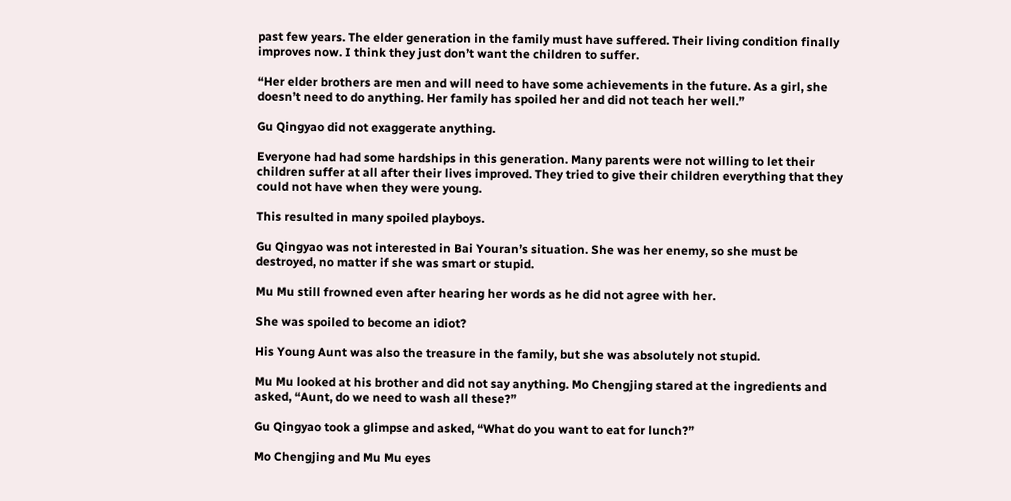past few years. The elder generation in the family must have suffered. Their living condition finally improves now. I think they just don’t want the children to suffer.

“Her elder brothers are men and will need to have some achievements in the future. As a girl, she doesn’t need to do anything. Her family has spoiled her and did not teach her well.”

Gu Qingyao did not exaggerate anything.

Everyone had had some hardships in this generation. Many parents were not willing to let their children suffer at all after their lives improved. They tried to give their children everything that they could not have when they were young.

This resulted in many spoiled playboys.

Gu Qingyao was not interested in Bai Youran’s situation. She was her enemy, so she must be destroyed, no matter if she was smart or stupid.

Mu Mu still frowned even after hearing her words as he did not agree with her.

She was spoiled to become an idiot?

His Young Aunt was also the treasure in the family, but she was absolutely not stupid.

Mu Mu looked at his brother and did not say anything. Mo Chengjing stared at the ingredients and asked, “Aunt, do we need to wash all these?”

Gu Qingyao took a glimpse and asked, “What do you want to eat for lunch?”

Mo Chengjing and Mu Mu eyes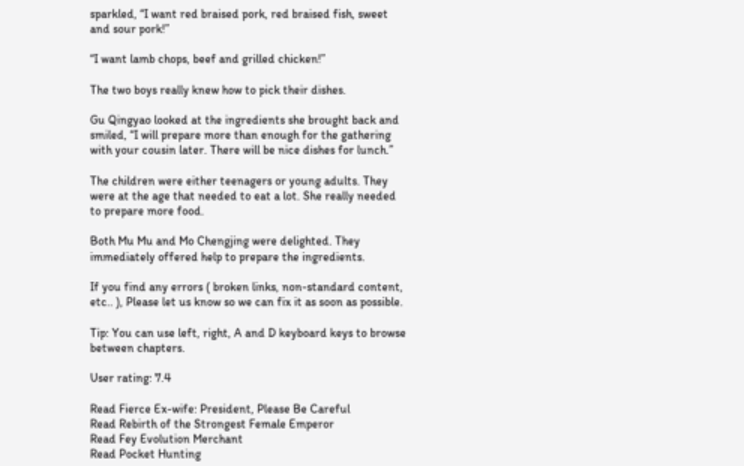sparkled, “I want red braised pork, red braised fish, sweet and sour pork!”

“I want lamb chops, beef and grilled chicken!”

The two boys really knew how to pick their dishes.

Gu Qingyao looked at the ingredients she brought back and smiled, “I will prepare more than enough for the gathering with your cousin later. There will be nice dishes for lunch.”

The children were either teenagers or young adults. They were at the age that needed to eat a lot. She really needed to prepare more food.

Both Mu Mu and Mo Chengjing were delighted. They immediately offered help to prepare the ingredients.

If you find any errors ( broken links, non-standard content, etc.. ), Please let us know so we can fix it as soon as possible.

Tip: You can use left, right, A and D keyboard keys to browse between chapters.

User rating: 7.4

Read Fierce Ex-wife: President, Please Be Careful
Read Rebirth of the Strongest Female Emperor
Read Fey Evolution Merchant
Read Pocket Hunting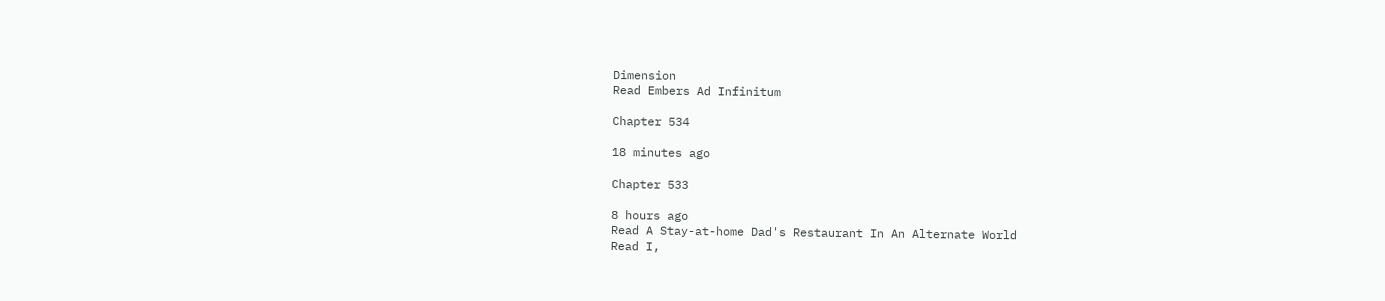Dimension
Read Embers Ad Infinitum

Chapter 534

18 minutes ago

Chapter 533

8 hours ago
Read A Stay-at-home Dad's Restaurant In An Alternate World
Read I,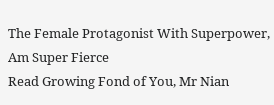The Female Protagonist With Superpower, Am Super Fierce
Read Growing Fond of You, Mr Nian